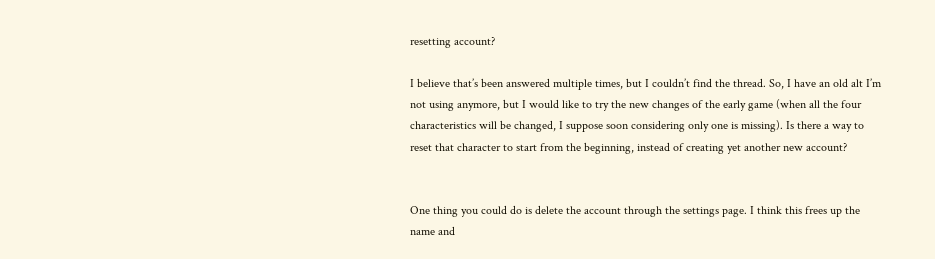resetting account?

I believe that’s been answered multiple times, but I couldn’t find the thread. So, I have an old alt I’m not using anymore, but I would like to try the new changes of the early game (when all the four characteristics will be changed, I suppose soon considering only one is missing). Is there a way to reset that character to start from the beginning, instead of creating yet another new account?


One thing you could do is delete the account through the settings page. I think this frees up the name and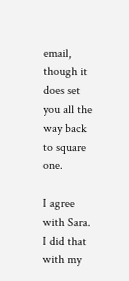email, though it does set you all the way back to square one.

I agree with Sara. I did that with my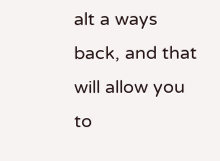alt a ways back, and that will allow you to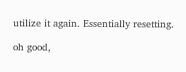utilize it again. Essentially resetting.

oh good,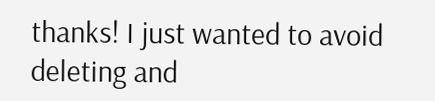thanks! I just wanted to avoid deleting and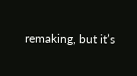remaking, but it’s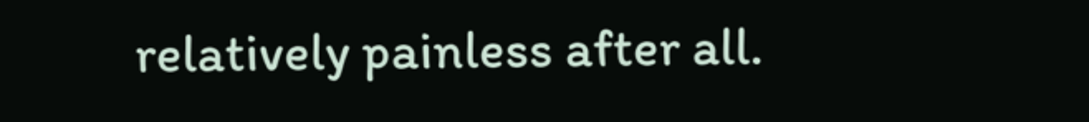relatively painless after all.